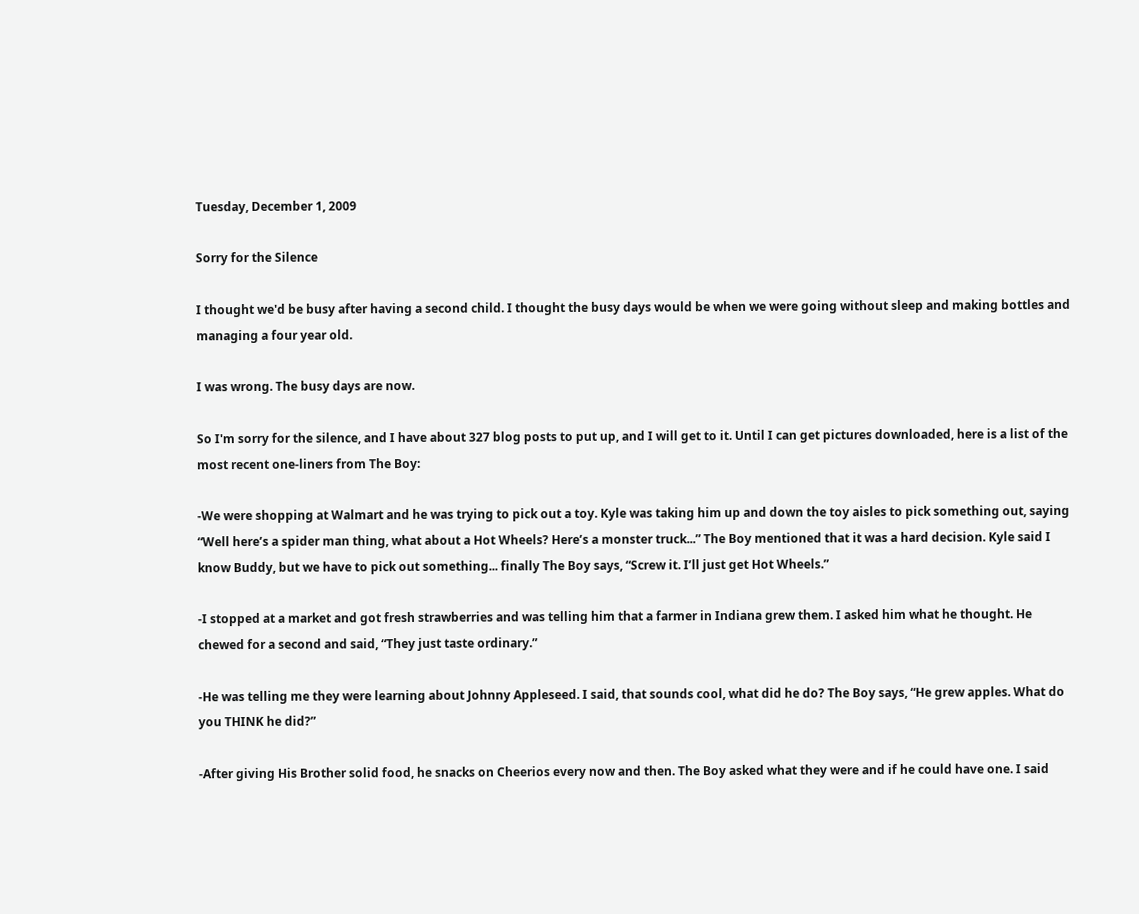Tuesday, December 1, 2009

Sorry for the Silence

I thought we'd be busy after having a second child. I thought the busy days would be when we were going without sleep and making bottles and managing a four year old.

I was wrong. The busy days are now.

So I'm sorry for the silence, and I have about 327 blog posts to put up, and I will get to it. Until I can get pictures downloaded, here is a list of the most recent one-liners from The Boy:

-We were shopping at Walmart and he was trying to pick out a toy. Kyle was taking him up and down the toy aisles to pick something out, saying “Well here’s a spider man thing, what about a Hot Wheels? Here’s a monster truck...” The Boy mentioned that it was a hard decision. Kyle said I know Buddy, but we have to pick out something... finally The Boy says, “Screw it. I’ll just get Hot Wheels.”

-I stopped at a market and got fresh strawberries and was telling him that a farmer in Indiana grew them. I asked him what he thought. He chewed for a second and said, “They just taste ordinary.”

-He was telling me they were learning about Johnny Appleseed. I said, that sounds cool, what did he do? The Boy says, “He grew apples. What do you THINK he did?”

-After giving His Brother solid food, he snacks on Cheerios every now and then. The Boy asked what they were and if he could have one. I said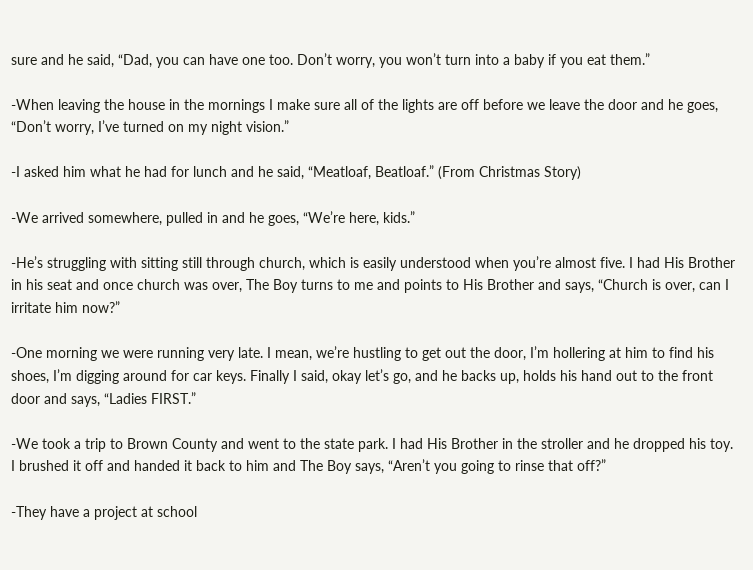sure and he said, “Dad, you can have one too. Don’t worry, you won’t turn into a baby if you eat them.”

-When leaving the house in the mornings I make sure all of the lights are off before we leave the door and he goes, “Don’t worry, I’ve turned on my night vision.”

-I asked him what he had for lunch and he said, “Meatloaf, Beatloaf.” (From Christmas Story)

-We arrived somewhere, pulled in and he goes, “We’re here, kids.”

-He’s struggling with sitting still through church, which is easily understood when you’re almost five. I had His Brother in his seat and once church was over, The Boy turns to me and points to His Brother and says, “Church is over, can I irritate him now?”

-One morning we were running very late. I mean, we’re hustling to get out the door, I’m hollering at him to find his shoes, I’m digging around for car keys. Finally I said, okay let’s go, and he backs up, holds his hand out to the front door and says, “Ladies FIRST.”

-We took a trip to Brown County and went to the state park. I had His Brother in the stroller and he dropped his toy. I brushed it off and handed it back to him and The Boy says, “Aren’t you going to rinse that off?”

-They have a project at school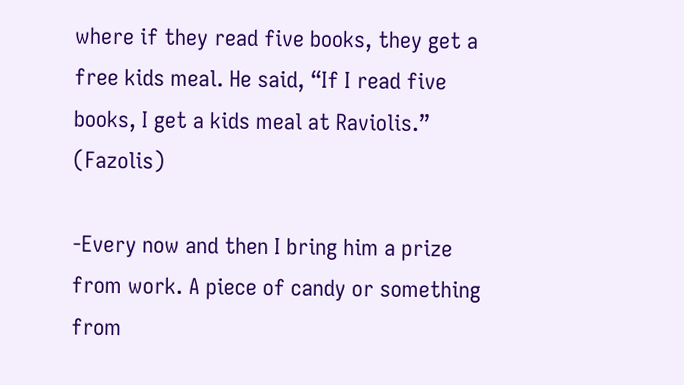where if they read five books, they get a free kids meal. He said, “If I read five books, I get a kids meal at Raviolis.” (Fazolis)

-Every now and then I bring him a prize from work. A piece of candy or something from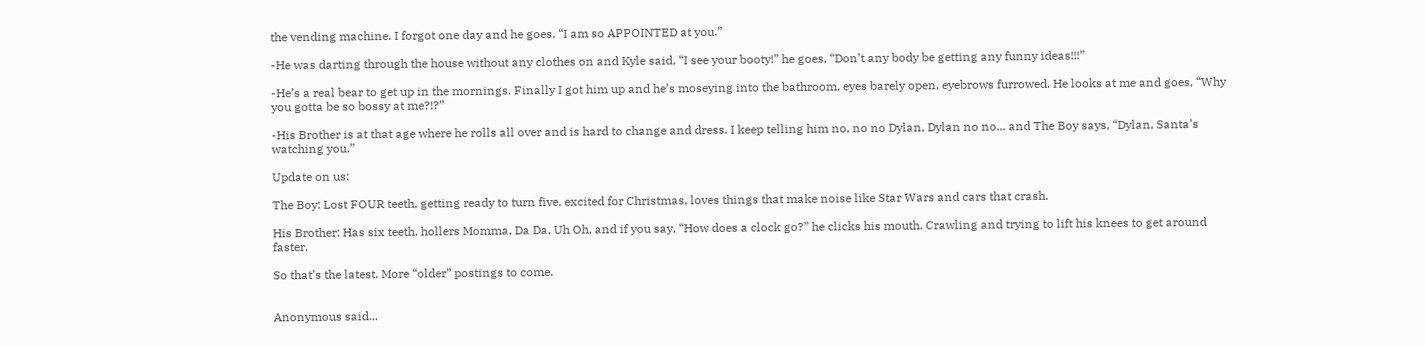the vending machine. I forgot one day and he goes, “I am so APPOINTED at you.”

-He was darting through the house without any clothes on and Kyle said, “I see your booty!” he goes, “Don’t any body be getting any funny ideas!!!”

-He’s a real bear to get up in the mornings. Finally I got him up and he’s moseying into the bathroom, eyes barely open, eyebrows furrowed. He looks at me and goes, “Why you gotta be so bossy at me?!?”

-His Brother is at that age where he rolls all over and is hard to change and dress. I keep telling him no, no no Dylan, Dylan no no... and The Boy says, “Dylan, Santa’s watching you.”

Update on us:

The Boy: Lost FOUR teeth, getting ready to turn five, excited for Christmas, loves things that make noise like Star Wars and cars that crash.

His Brother: Has six teeth, hollers Momma, Da Da, Uh Oh, and if you say, “How does a clock go?” he clicks his mouth. Crawling and trying to lift his knees to get around faster.

So that’s the latest. More “older” postings to come.


Anonymous said...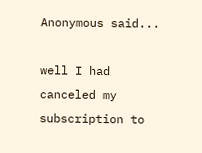Anonymous said...

well I had canceled my subscription to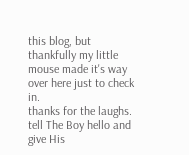this blog, but thankfully my little mouse made it's way over here just to check in.
thanks for the laughs. tell The Boy hello and give His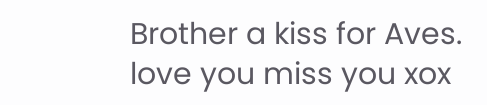Brother a kiss for Aves.
love you miss you xox